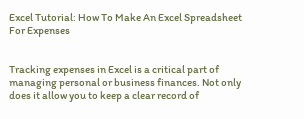Excel Tutorial: How To Make An Excel Spreadsheet For Expenses


Tracking expenses in Excel is a critical part of managing personal or business finances. Not only does it allow you to keep a clear record of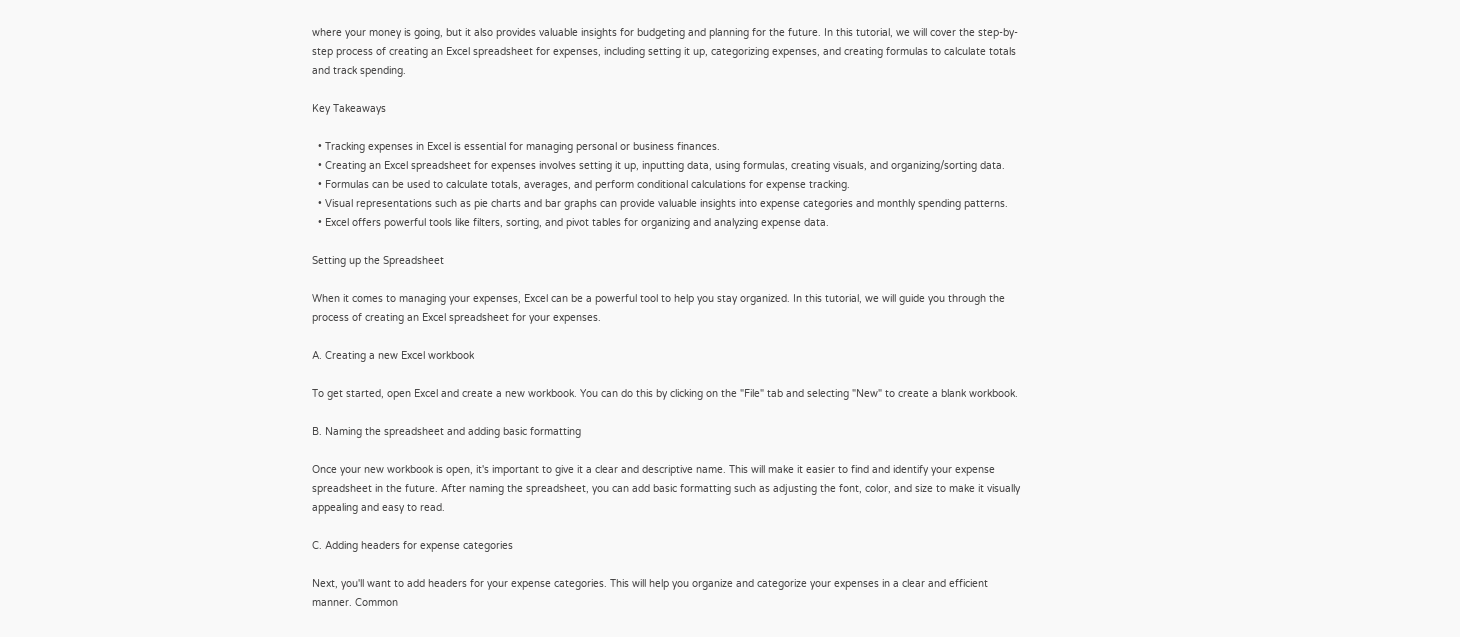where your money is going, but it also provides valuable insights for budgeting and planning for the future. In this tutorial, we will cover the step-by-step process of creating an Excel spreadsheet for expenses, including setting it up, categorizing expenses, and creating formulas to calculate totals and track spending.

Key Takeaways

  • Tracking expenses in Excel is essential for managing personal or business finances.
  • Creating an Excel spreadsheet for expenses involves setting it up, inputting data, using formulas, creating visuals, and organizing/sorting data.
  • Formulas can be used to calculate totals, averages, and perform conditional calculations for expense tracking.
  • Visual representations such as pie charts and bar graphs can provide valuable insights into expense categories and monthly spending patterns.
  • Excel offers powerful tools like filters, sorting, and pivot tables for organizing and analyzing expense data.

Setting up the Spreadsheet

When it comes to managing your expenses, Excel can be a powerful tool to help you stay organized. In this tutorial, we will guide you through the process of creating an Excel spreadsheet for your expenses.

A. Creating a new Excel workbook

To get started, open Excel and create a new workbook. You can do this by clicking on the "File" tab and selecting "New" to create a blank workbook.

B. Naming the spreadsheet and adding basic formatting

Once your new workbook is open, it's important to give it a clear and descriptive name. This will make it easier to find and identify your expense spreadsheet in the future. After naming the spreadsheet, you can add basic formatting such as adjusting the font, color, and size to make it visually appealing and easy to read.

C. Adding headers for expense categories

Next, you'll want to add headers for your expense categories. This will help you organize and categorize your expenses in a clear and efficient manner. Common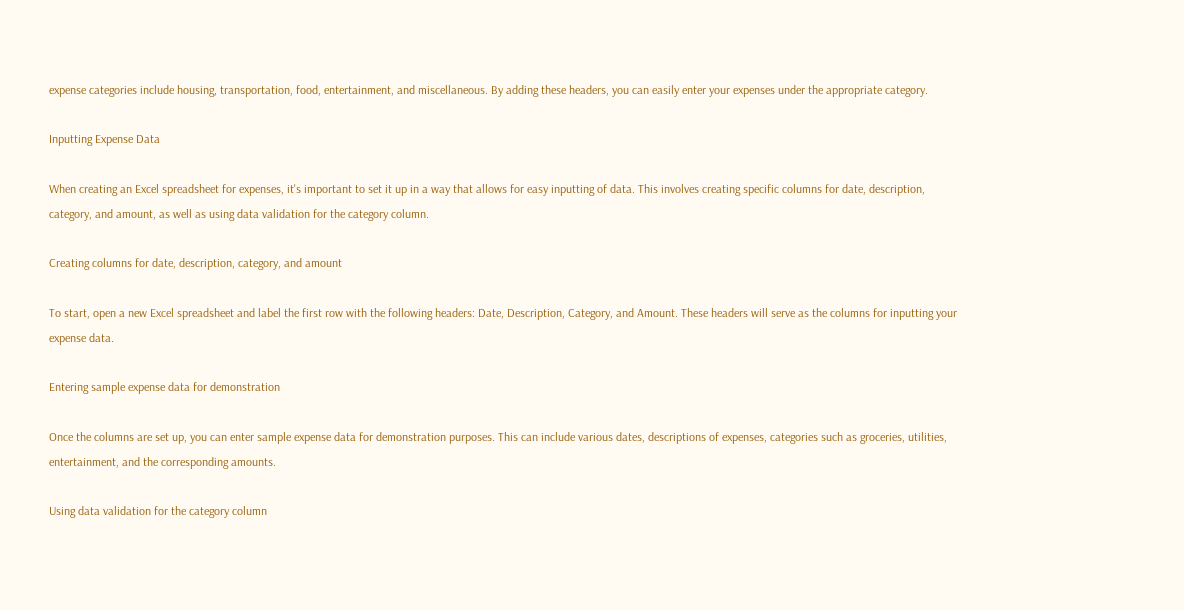expense categories include housing, transportation, food, entertainment, and miscellaneous. By adding these headers, you can easily enter your expenses under the appropriate category.

Inputting Expense Data

When creating an Excel spreadsheet for expenses, it's important to set it up in a way that allows for easy inputting of data. This involves creating specific columns for date, description, category, and amount, as well as using data validation for the category column.

Creating columns for date, description, category, and amount

To start, open a new Excel spreadsheet and label the first row with the following headers: Date, Description, Category, and Amount. These headers will serve as the columns for inputting your expense data.

Entering sample expense data for demonstration

Once the columns are set up, you can enter sample expense data for demonstration purposes. This can include various dates, descriptions of expenses, categories such as groceries, utilities, entertainment, and the corresponding amounts.

Using data validation for the category column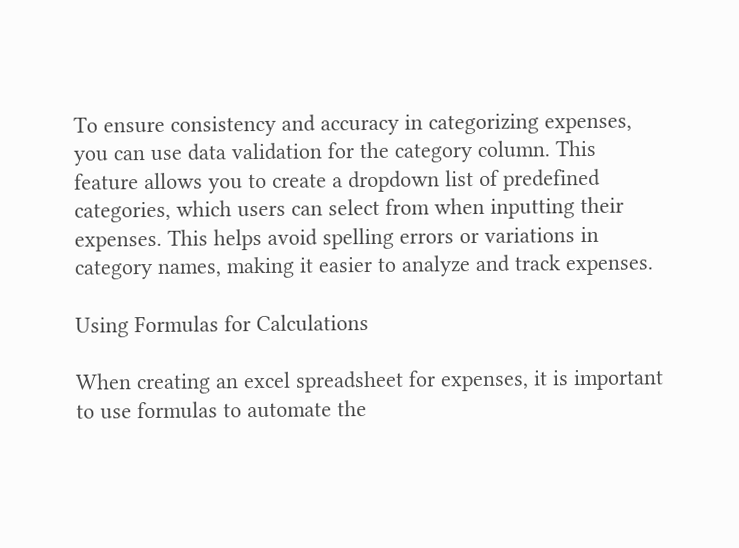To ensure consistency and accuracy in categorizing expenses, you can use data validation for the category column. This feature allows you to create a dropdown list of predefined categories, which users can select from when inputting their expenses. This helps avoid spelling errors or variations in category names, making it easier to analyze and track expenses.

Using Formulas for Calculations

When creating an excel spreadsheet for expenses, it is important to use formulas to automate the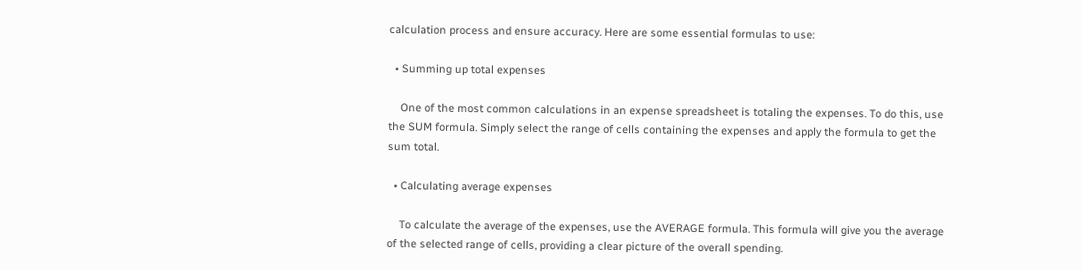calculation process and ensure accuracy. Here are some essential formulas to use:

  • Summing up total expenses

    One of the most common calculations in an expense spreadsheet is totaling the expenses. To do this, use the SUM formula. Simply select the range of cells containing the expenses and apply the formula to get the sum total.

  • Calculating average expenses

    To calculate the average of the expenses, use the AVERAGE formula. This formula will give you the average of the selected range of cells, providing a clear picture of the overall spending.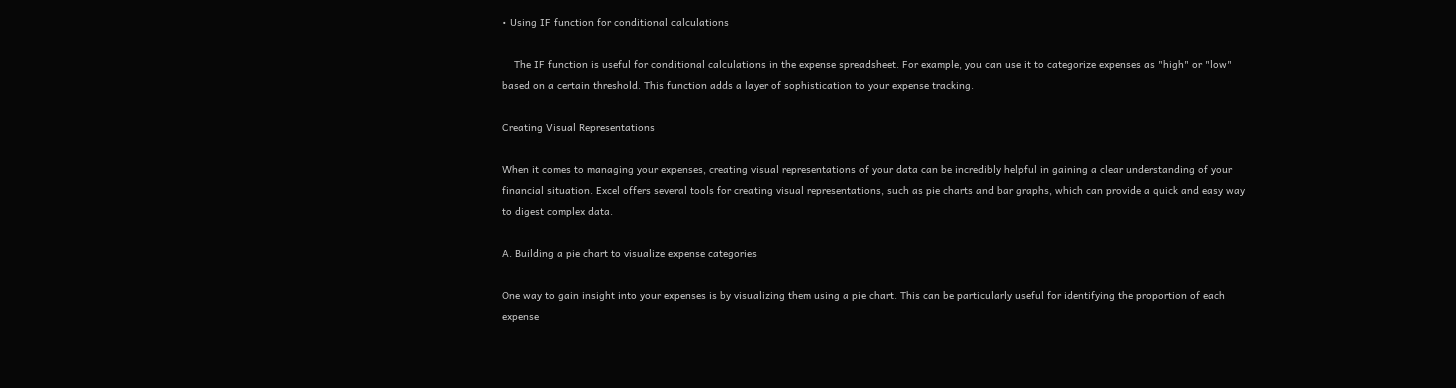• Using IF function for conditional calculations

    The IF function is useful for conditional calculations in the expense spreadsheet. For example, you can use it to categorize expenses as "high" or "low" based on a certain threshold. This function adds a layer of sophistication to your expense tracking.

Creating Visual Representations

When it comes to managing your expenses, creating visual representations of your data can be incredibly helpful in gaining a clear understanding of your financial situation. Excel offers several tools for creating visual representations, such as pie charts and bar graphs, which can provide a quick and easy way to digest complex data.

A. Building a pie chart to visualize expense categories

One way to gain insight into your expenses is by visualizing them using a pie chart. This can be particularly useful for identifying the proportion of each expense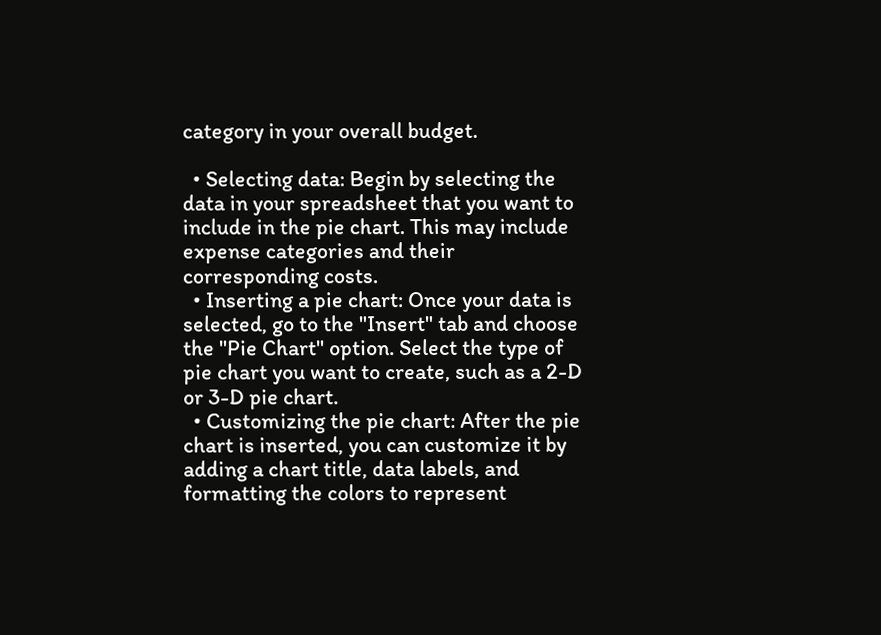category in your overall budget.

  • Selecting data: Begin by selecting the data in your spreadsheet that you want to include in the pie chart. This may include expense categories and their corresponding costs.
  • Inserting a pie chart: Once your data is selected, go to the "Insert" tab and choose the "Pie Chart" option. Select the type of pie chart you want to create, such as a 2-D or 3-D pie chart.
  • Customizing the pie chart: After the pie chart is inserted, you can customize it by adding a chart title, data labels, and formatting the colors to represent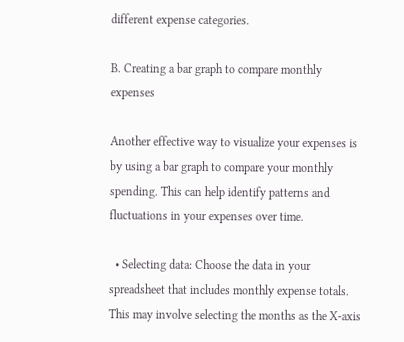different expense categories.

B. Creating a bar graph to compare monthly expenses

Another effective way to visualize your expenses is by using a bar graph to compare your monthly spending. This can help identify patterns and fluctuations in your expenses over time.

  • Selecting data: Choose the data in your spreadsheet that includes monthly expense totals. This may involve selecting the months as the X-axis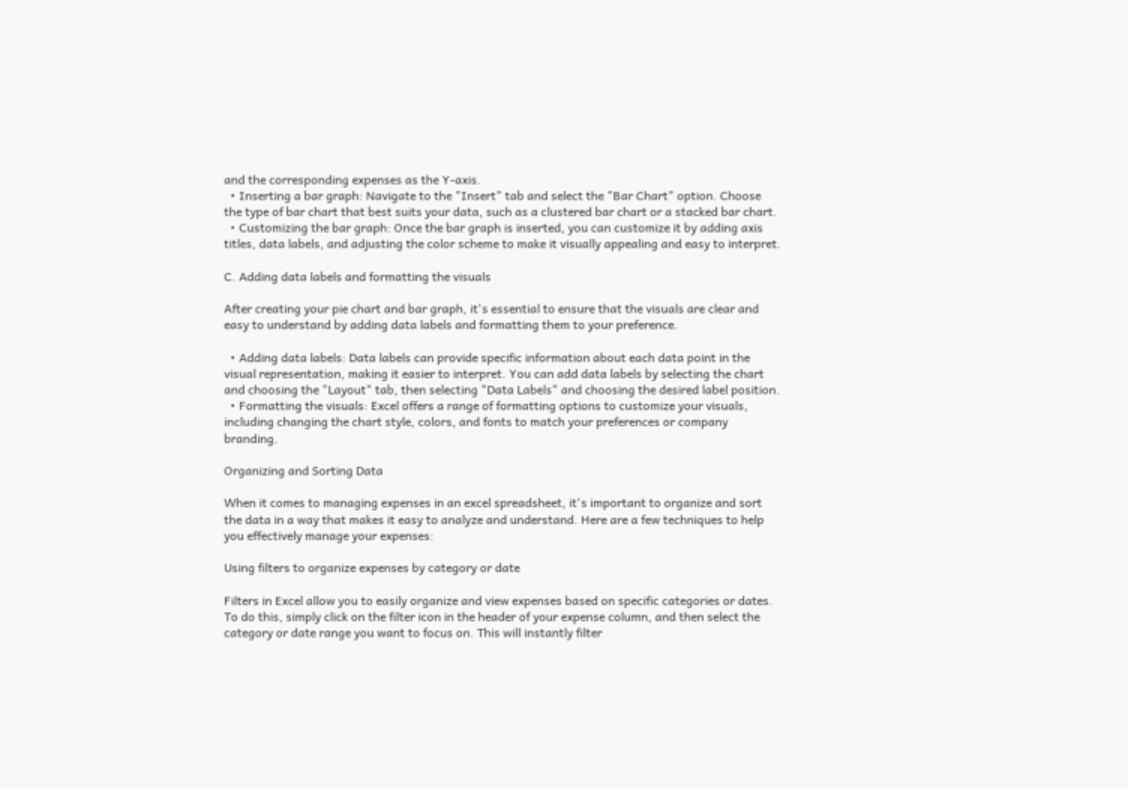and the corresponding expenses as the Y-axis.
  • Inserting a bar graph: Navigate to the "Insert" tab and select the "Bar Chart" option. Choose the type of bar chart that best suits your data, such as a clustered bar chart or a stacked bar chart.
  • Customizing the bar graph: Once the bar graph is inserted, you can customize it by adding axis titles, data labels, and adjusting the color scheme to make it visually appealing and easy to interpret.

C. Adding data labels and formatting the visuals

After creating your pie chart and bar graph, it's essential to ensure that the visuals are clear and easy to understand by adding data labels and formatting them to your preference.

  • Adding data labels: Data labels can provide specific information about each data point in the visual representation, making it easier to interpret. You can add data labels by selecting the chart and choosing the "Layout" tab, then selecting "Data Labels" and choosing the desired label position.
  • Formatting the visuals: Excel offers a range of formatting options to customize your visuals, including changing the chart style, colors, and fonts to match your preferences or company branding.

Organizing and Sorting Data

When it comes to managing expenses in an excel spreadsheet, it's important to organize and sort the data in a way that makes it easy to analyze and understand. Here are a few techniques to help you effectively manage your expenses:

Using filters to organize expenses by category or date

Filters in Excel allow you to easily organize and view expenses based on specific categories or dates. To do this, simply click on the filter icon in the header of your expense column, and then select the category or date range you want to focus on. This will instantly filter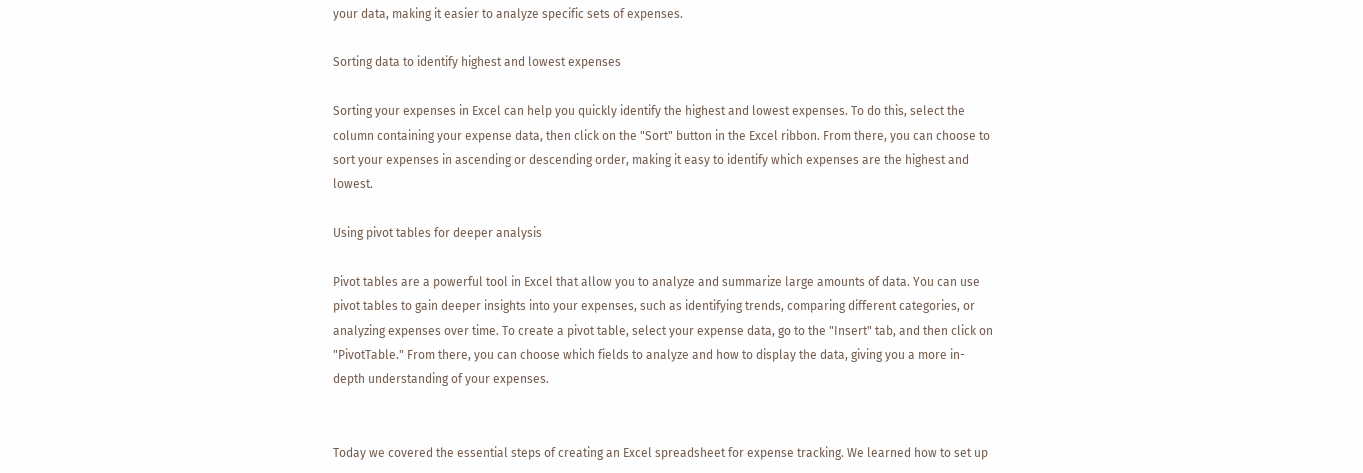your data, making it easier to analyze specific sets of expenses.

Sorting data to identify highest and lowest expenses

Sorting your expenses in Excel can help you quickly identify the highest and lowest expenses. To do this, select the column containing your expense data, then click on the "Sort" button in the Excel ribbon. From there, you can choose to sort your expenses in ascending or descending order, making it easy to identify which expenses are the highest and lowest.

Using pivot tables for deeper analysis

Pivot tables are a powerful tool in Excel that allow you to analyze and summarize large amounts of data. You can use pivot tables to gain deeper insights into your expenses, such as identifying trends, comparing different categories, or analyzing expenses over time. To create a pivot table, select your expense data, go to the "Insert" tab, and then click on "PivotTable." From there, you can choose which fields to analyze and how to display the data, giving you a more in-depth understanding of your expenses.


Today we covered the essential steps of creating an Excel spreadsheet for expense tracking. We learned how to set up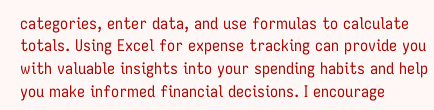categories, enter data, and use formulas to calculate totals. Using Excel for expense tracking can provide you with valuable insights into your spending habits and help you make informed financial decisions. I encourage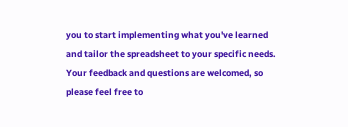you to start implementing what you've learned and tailor the spreadsheet to your specific needs. Your feedback and questions are welcomed, so please feel free to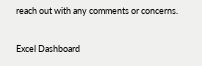reach out with any comments or concerns.

Excel Dashboard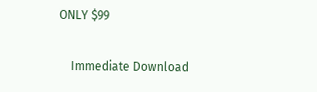ONLY $99

    Immediate Download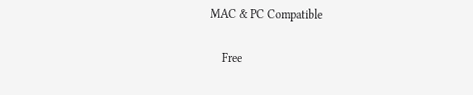MAC & PC Compatible

    Free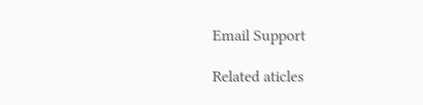Email Support

Related aticles